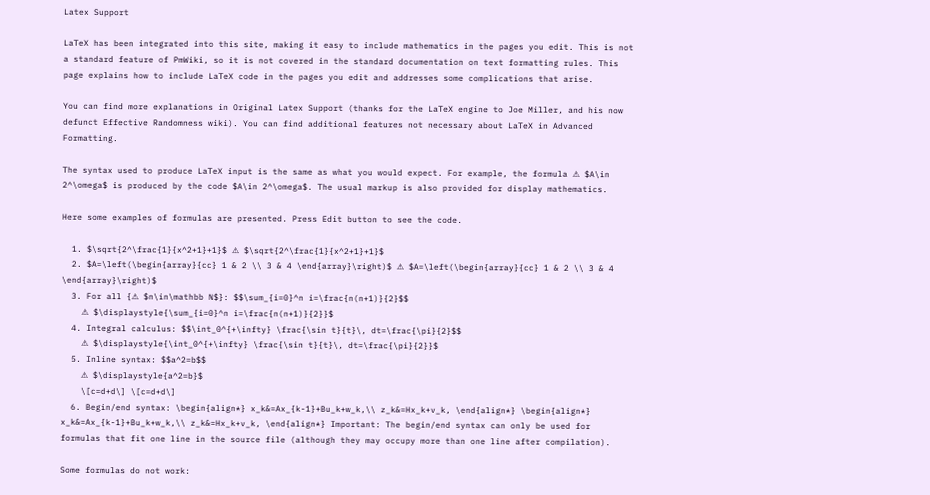Latex Support

LaTeX has been integrated into this site, making it easy to include mathematics in the pages you edit. This is not a standard feature of PmWiki, so it is not covered in the standard documentation on text formatting rules. This page explains how to include LaTeX code in the pages you edit and addresses some complications that arise.

You can find more explanations in Original Latex Support (thanks for the LaTeX engine to Joe Miller, and his now defunct Effective Randomness wiki). You can find additional features not necessary about LaTeX in Advanced Formatting.

The syntax used to produce LaTeX input is the same as what you would expect. For example, the formula ⚠ $A\in 2^\omega$ is produced by the code $A\in 2^\omega$. The usual markup is also provided for display mathematics.

Here some examples of formulas are presented. Press Edit button to see the code.

  1. $\sqrt{2^\frac{1}{x^2+1}+1}$ ⚠ $\sqrt{2^\frac{1}{x^2+1}+1}$
  2. $A=\left(\begin{array}{cc} 1 & 2 \\ 3 & 4 \end{array}\right)$ ⚠ $A=\left(\begin{array}{cc} 1 & 2 \\ 3 & 4 \end{array}\right)$
  3. For all {⚠ $n\in\mathbb N$}: $$\sum_{i=0}^n i=\frac{n(n+1)}{2}$$
    ⚠ $\displaystyle{\sum_{i=0}^n i=\frac{n(n+1)}{2}}$
  4. Integral calculus: $$\int_0^{+\infty} \frac{\sin t}{t}\, dt=\frac{\pi}{2}$$
    ⚠ $\displaystyle{\int_0^{+\infty} \frac{\sin t}{t}\, dt=\frac{\pi}{2}}$
  5. Inline syntax: $$a^2=b$$
    ⚠ $\displaystyle{a^2=b}$
    \[c=d+d\] \[c=d+d\]
  6. Begin/end syntax: \begin{align*} x_k&=Ax_{k-1}+Bu_k+w_k,\\ z_k&=Hx_k+v_k, \end{align*} \begin{align*} x_k&=Ax_{k-1}+Bu_k+w_k,\\ z_k&=Hx_k+v_k, \end{align*} Important: The begin/end syntax can only be used for formulas that fit one line in the source file (although they may occupy more than one line after compilation).

Some formulas do not work: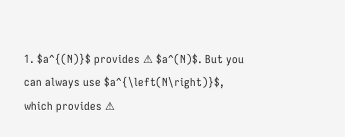1. $a^{(N)}$ provides ⚠ $a^(N)$. But you can always use $a^{\left(N\right)}$, which provides ⚠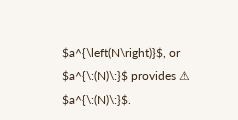$a^{\left(N\right)}$, or $a^{\:(N)\:}$ provides ⚠ $a^{\:(N)\:}$.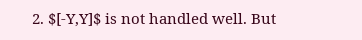2. $[-Y,Y]$ is not handled well. But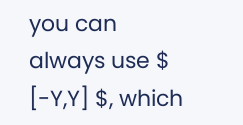you can always use $ [-Y,Y] $, which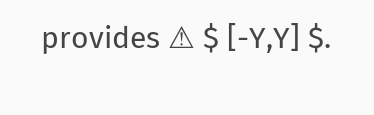provides ⚠ $ [-Y,Y] $.